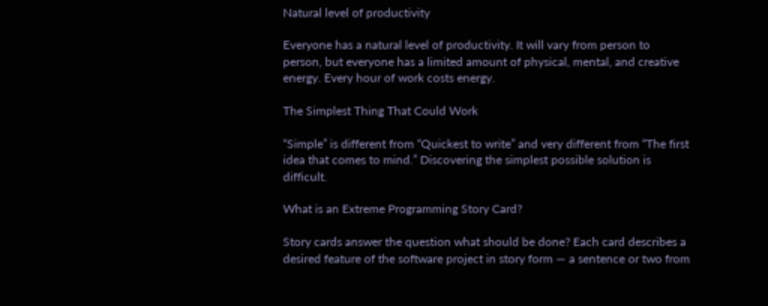Natural level of productivity

Everyone has a natural level of productivity. It will vary from person to person, but everyone has a limited amount of physical, mental, and creative energy. Every hour of work costs energy.

The Simplest Thing That Could Work

“Simple” is different from “Quickest to write” and very different from “The first idea that comes to mind.” Discovering the simplest possible solution is difficult.

What is an Extreme Programming Story Card?

Story cards answer the question what should be done? Each card describes a desired feature of the software project in story form — a sentence or two from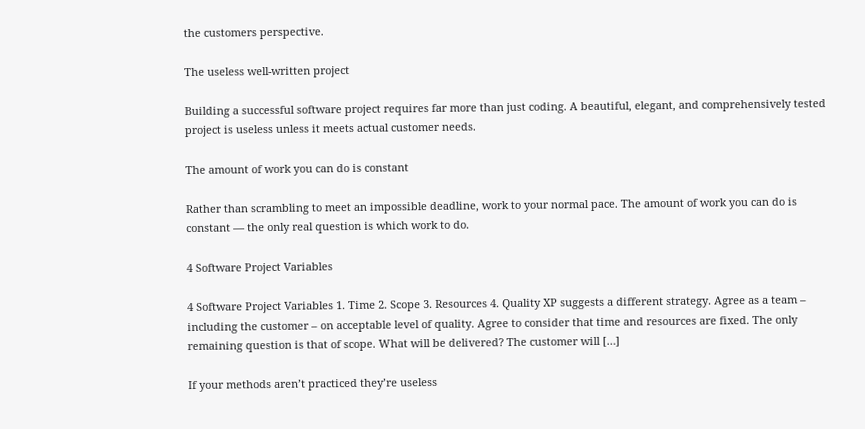the customers perspective.

The useless well-written project

Building a successful software project requires far more than just coding. A beautiful, elegant, and comprehensively tested project is useless unless it meets actual customer needs.

The amount of work you can do is constant

Rather than scrambling to meet an impossible deadline, work to your normal pace. The amount of work you can do is constant — the only real question is which work to do.

4 Software Project Variables

4 Software Project Variables 1. Time 2. Scope 3. Resources 4. Quality XP suggests a different strategy. Agree as a team – including the customer – on acceptable level of quality. Agree to consider that time and resources are fixed. The only remaining question is that of scope. What will be delivered? The customer will […]

If your methods aren’t practiced they’re useless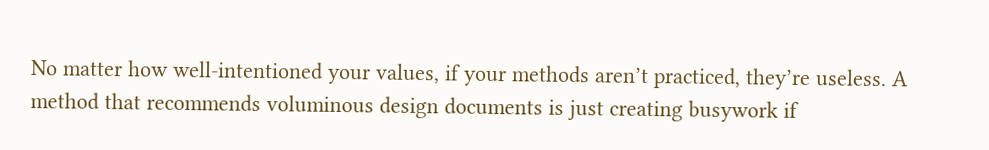No matter how well-intentioned your values, if your methods aren’t practiced, they’re useless. A method that recommends voluminous design documents is just creating busywork if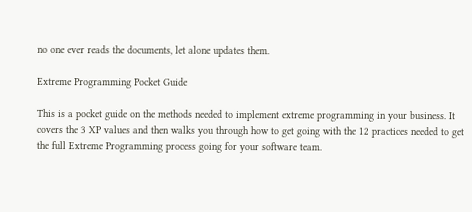no one ever reads the documents, let alone updates them.

Extreme Programming Pocket Guide

This is a pocket guide on the methods needed to implement extreme programming in your business. It covers the 3 XP values and then walks you through how to get going with the 12 practices needed to get the full Extreme Programming process going for your software team.